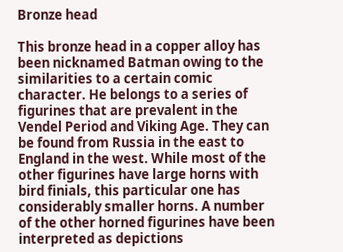Bronze head

This bronze head in a copper alloy has been nicknamed Batman owing to the similarities to a certain comic character. He belongs to a series of figurines that are prevalent in the Vendel Period and Viking Age. They can be found from Russia in the east to England in the west. While most of the other figurines have large horns with bird finials, this particular one has considerably smaller horns. A number of the other horned figurines have been interpreted as depictions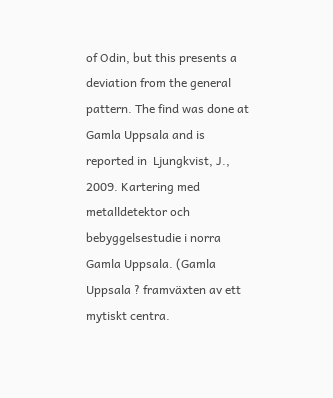of Odin, but this presents a deviation from the general pattern. The find was done at Gamla Uppsala and is reported in  Ljungkvist, J., 2009. Kartering med metalldetektor och bebyggelsestudie i norra Gamla Uppsala. (Gamla Uppsala ? framväxten av ett mytiskt centra.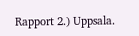Rapport 2.) Uppsala.